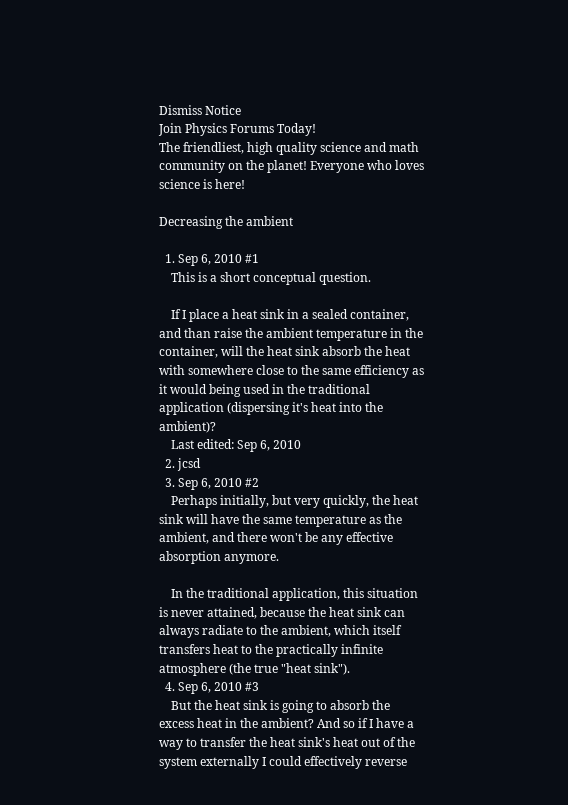Dismiss Notice
Join Physics Forums Today!
The friendliest, high quality science and math community on the planet! Everyone who loves science is here!

Decreasing the ambient

  1. Sep 6, 2010 #1
    This is a short conceptual question.

    If I place a heat sink in a sealed container, and than raise the ambient temperature in the container, will the heat sink absorb the heat with somewhere close to the same efficiency as it would being used in the traditional application (dispersing it's heat into the ambient)?
    Last edited: Sep 6, 2010
  2. jcsd
  3. Sep 6, 2010 #2
    Perhaps initially, but very quickly, the heat sink will have the same temperature as the ambient, and there won't be any effective absorption anymore.

    In the traditional application, this situation is never attained, because the heat sink can always radiate to the ambient, which itself transfers heat to the practically infinite atmosphere (the true "heat sink").
  4. Sep 6, 2010 #3
    But the heat sink is going to absorb the excess heat in the ambient? And so if I have a way to transfer the heat sink's heat out of the system externally I could effectively reverse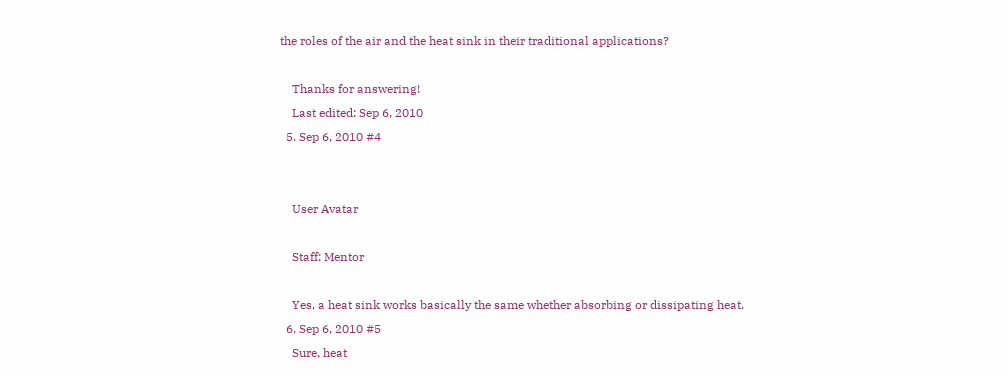the roles of the air and the heat sink in their traditional applications?

    Thanks for answering!
    Last edited: Sep 6, 2010
  5. Sep 6, 2010 #4


    User Avatar

    Staff: Mentor

    Yes, a heat sink works basically the same whether absorbing or dissipating heat.
  6. Sep 6, 2010 #5
    Sure, heat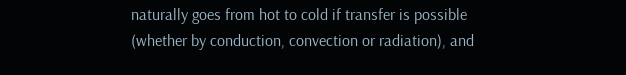naturally goes from hot to cold if transfer is possible (whether by conduction, convection or radiation), and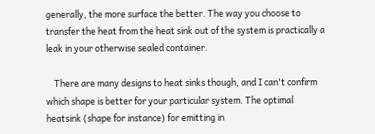generally, the more surface the better. The way you choose to transfer the heat from the heat sink out of the system is practically a leak in your otherwise sealed container.

    There are many designs to heat sinks though, and I can't confirm which shape is better for your particular system. The optimal heatsink (shape for instance) for emitting in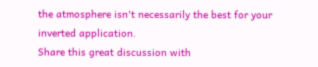the atmosphere isn't necessarily the best for your inverted application.
Share this great discussion with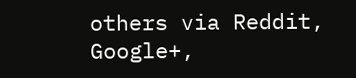others via Reddit, Google+,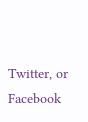Twitter, or Facebook